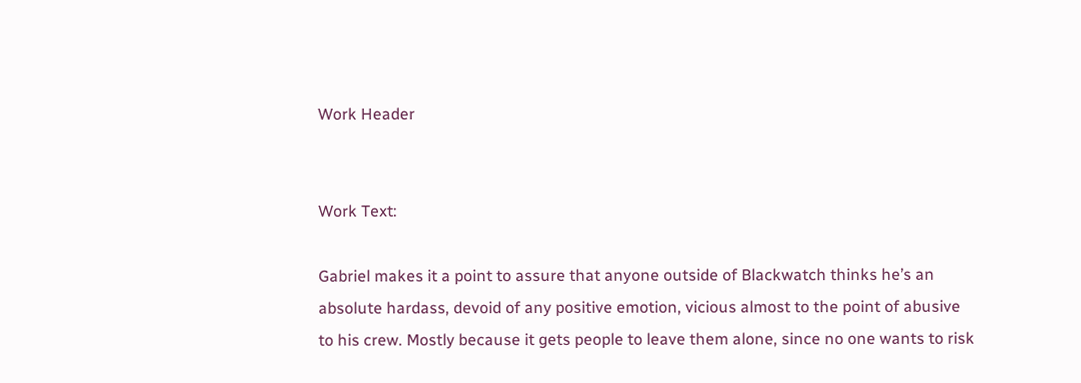Work Header


Work Text:

Gabriel makes it a point to assure that anyone outside of Blackwatch thinks he’s an absolute hardass, devoid of any positive emotion, vicious almost to the point of abusive to his crew. Mostly because it gets people to leave them alone, since no one wants to risk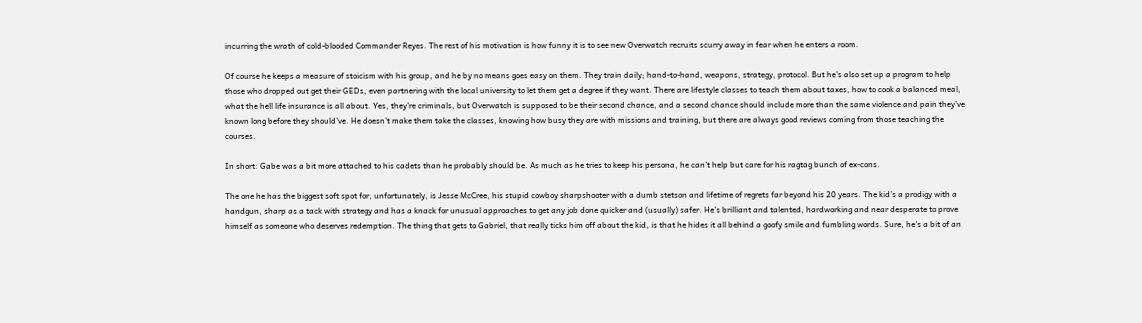incurring the wrath of cold-blooded Commander Reyes. The rest of his motivation is how funny it is to see new Overwatch recruits scurry away in fear when he enters a room.

Of course he keeps a measure of stoicism with his group, and he by no means goes easy on them. They train daily; hand-to-hand, weapons, strategy, protocol. But he’s also set up a program to help those who dropped out get their GEDs, even partnering with the local university to let them get a degree if they want. There are lifestyle classes to teach them about taxes, how to cook a balanced meal, what the hell life insurance is all about. Yes, they’re criminals, but Overwatch is supposed to be their second chance, and a second chance should include more than the same violence and pain they’ve known long before they should’ve. He doesn’t make them take the classes, knowing how busy they are with missions and training, but there are always good reviews coming from those teaching the courses.

In short: Gabe was a bit more attached to his cadets than he probably should be. As much as he tries to keep his persona, he can’t help but care for his ragtag bunch of ex-cons.

The one he has the biggest soft spot for, unfortunately, is Jesse McCree, his stupid cowboy sharpshooter with a dumb stetson and lifetime of regrets far beyond his 20 years. The kid’s a prodigy with a handgun, sharp as a tack with strategy and has a knack for unusual approaches to get any job done quicker and (usually) safer. He’s brilliant and talented, hardworking and near desperate to prove himself as someone who deserves redemption. The thing that gets to Gabriel, that really ticks him off about the kid, is that he hides it all behind a goofy smile and fumbling words. Sure, he’s a bit of an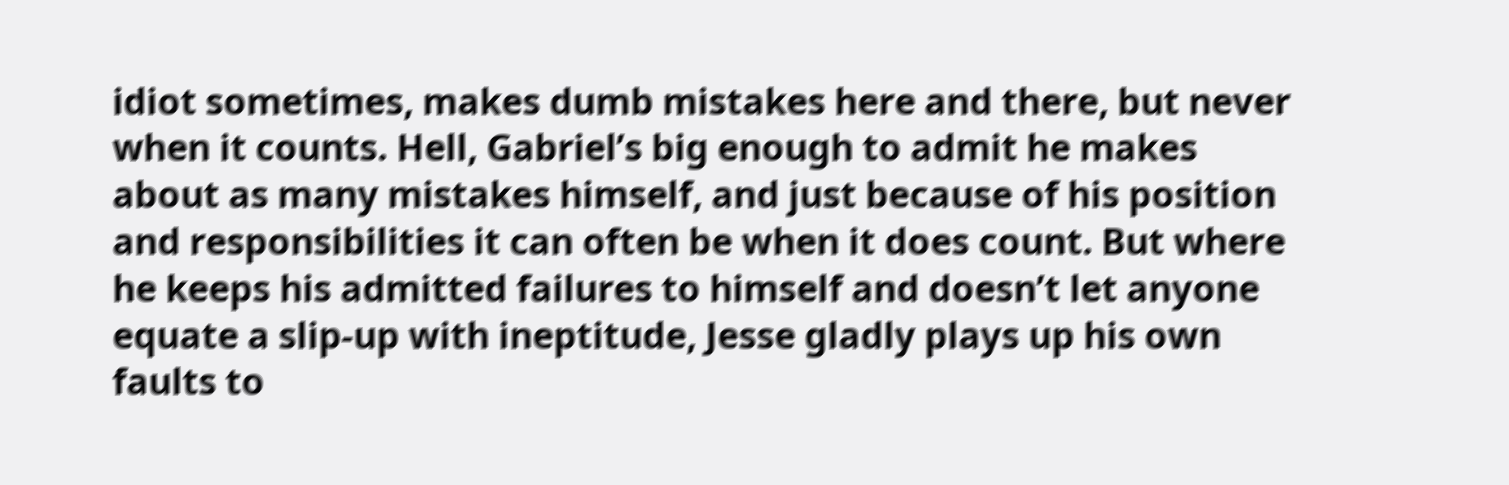idiot sometimes, makes dumb mistakes here and there, but never when it counts. Hell, Gabriel’s big enough to admit he makes about as many mistakes himself, and just because of his position and responsibilities it can often be when it does count. But where he keeps his admitted failures to himself and doesn’t let anyone equate a slip-up with ineptitude, Jesse gladly plays up his own faults to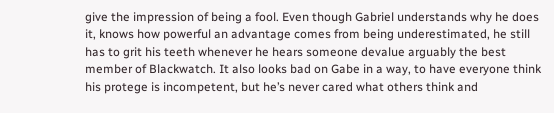give the impression of being a fool. Even though Gabriel understands why he does it, knows how powerful an advantage comes from being underestimated, he still has to grit his teeth whenever he hears someone devalue arguably the best member of Blackwatch. It also looks bad on Gabe in a way, to have everyone think his protege is incompetent, but he’s never cared what others think and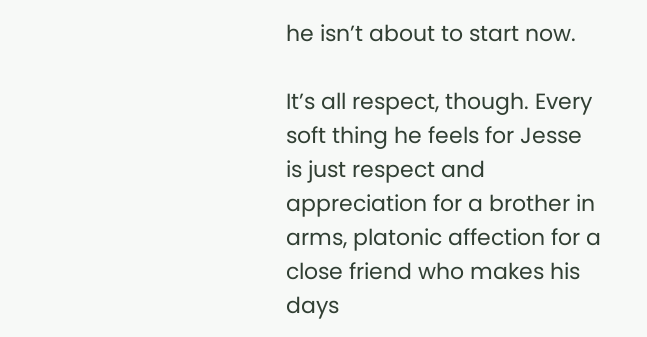he isn’t about to start now.

It’s all respect, though. Every soft thing he feels for Jesse is just respect and appreciation for a brother in arms, platonic affection for a close friend who makes his days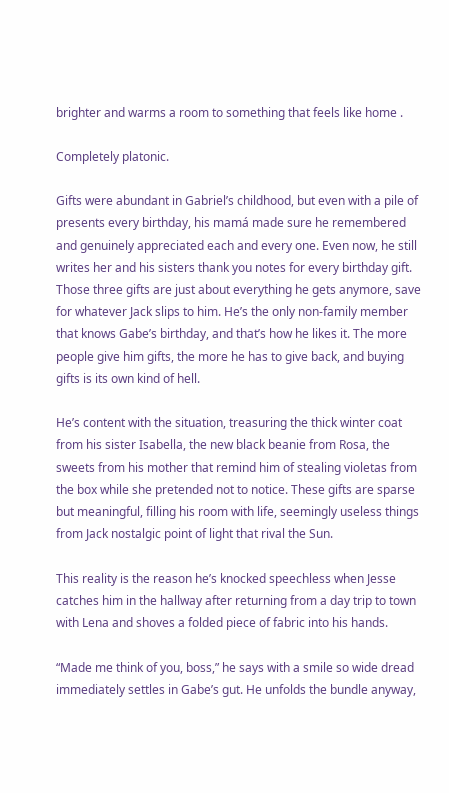brighter and warms a room to something that feels like home .

Completely platonic.

Gifts were abundant in Gabriel’s childhood, but even with a pile of presents every birthday, his mamá made sure he remembered and genuinely appreciated each and every one. Even now, he still writes her and his sisters thank you notes for every birthday gift. Those three gifts are just about everything he gets anymore, save for whatever Jack slips to him. He’s the only non-family member that knows Gabe’s birthday, and that’s how he likes it. The more people give him gifts, the more he has to give back, and buying gifts is its own kind of hell.

He’s content with the situation, treasuring the thick winter coat from his sister Isabella, the new black beanie from Rosa, the sweets from his mother that remind him of stealing violetas from the box while she pretended not to notice. These gifts are sparse but meaningful, filling his room with life, seemingly useless things from Jack nostalgic point of light that rival the Sun.

This reality is the reason he’s knocked speechless when Jesse catches him in the hallway after returning from a day trip to town with Lena and shoves a folded piece of fabric into his hands.

“Made me think of you, boss,” he says with a smile so wide dread immediately settles in Gabe’s gut. He unfolds the bundle anyway,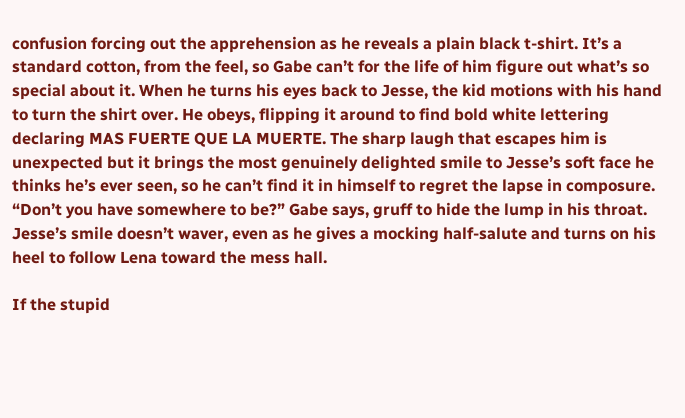confusion forcing out the apprehension as he reveals a plain black t-shirt. It’s a standard cotton, from the feel, so Gabe can’t for the life of him figure out what’s so special about it. When he turns his eyes back to Jesse, the kid motions with his hand to turn the shirt over. He obeys, flipping it around to find bold white lettering declaring MAS FUERTE QUE LA MUERTE. The sharp laugh that escapes him is unexpected but it brings the most genuinely delighted smile to Jesse’s soft face he thinks he’s ever seen, so he can’t find it in himself to regret the lapse in composure.
“Don’t you have somewhere to be?” Gabe says, gruff to hide the lump in his throat. Jesse’s smile doesn’t waver, even as he gives a mocking half-salute and turns on his heel to follow Lena toward the mess hall.

If the stupid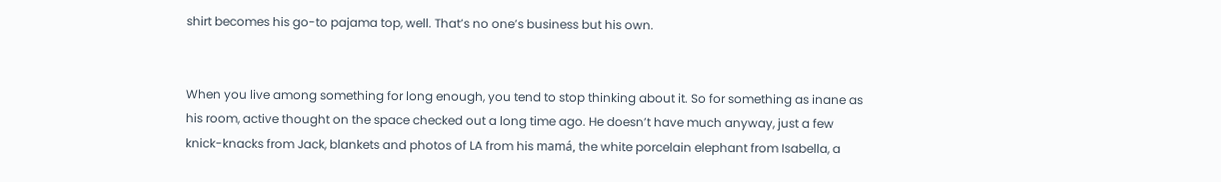shirt becomes his go-to pajama top, well. That’s no one’s business but his own.


When you live among something for long enough, you tend to stop thinking about it. So for something as inane as his room, active thought on the space checked out a long time ago. He doesn’t have much anyway, just a few knick-knacks from Jack, blankets and photos of LA from his mamá, the white porcelain elephant from Isabella, a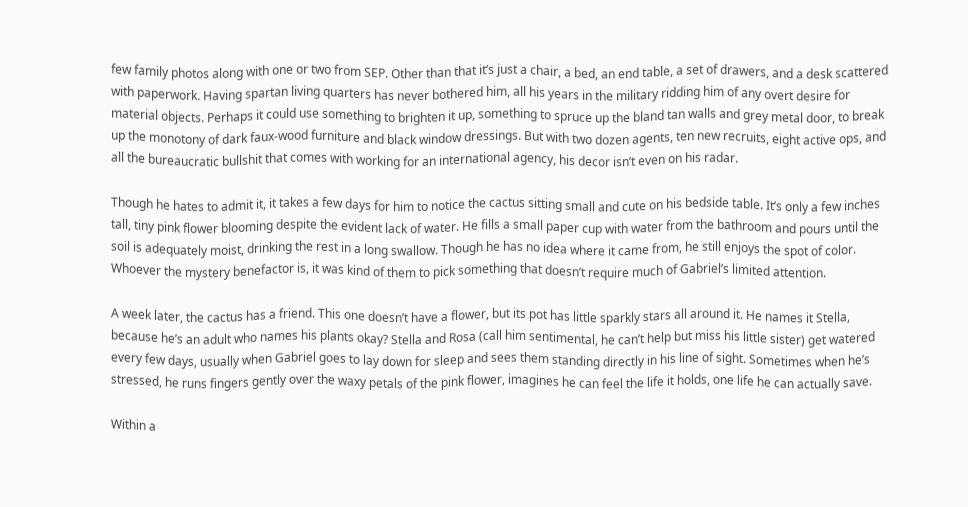few family photos along with one or two from SEP. Other than that it’s just a chair, a bed, an end table, a set of drawers, and a desk scattered with paperwork. Having spartan living quarters has never bothered him, all his years in the military ridding him of any overt desire for material objects. Perhaps it could use something to brighten it up, something to spruce up the bland tan walls and grey metal door, to break up the monotony of dark faux-wood furniture and black window dressings. But with two dozen agents, ten new recruits, eight active ops, and all the bureaucratic bullshit that comes with working for an international agency, his decor isn’t even on his radar.

Though he hates to admit it, it takes a few days for him to notice the cactus sitting small and cute on his bedside table. It’s only a few inches tall, tiny pink flower blooming despite the evident lack of water. He fills a small paper cup with water from the bathroom and pours until the soil is adequately moist, drinking the rest in a long swallow. Though he has no idea where it came from, he still enjoys the spot of color. Whoever the mystery benefactor is, it was kind of them to pick something that doesn’t require much of Gabriel’s limited attention.

A week later, the cactus has a friend. This one doesn’t have a flower, but its pot has little sparkly stars all around it. He names it Stella, because he’s an adult who names his plants okay? Stella and Rosa (call him sentimental, he can’t help but miss his little sister) get watered every few days, usually when Gabriel goes to lay down for sleep and sees them standing directly in his line of sight. Sometimes when he’s stressed, he runs fingers gently over the waxy petals of the pink flower, imagines he can feel the life it holds, one life he can actually save.

Within a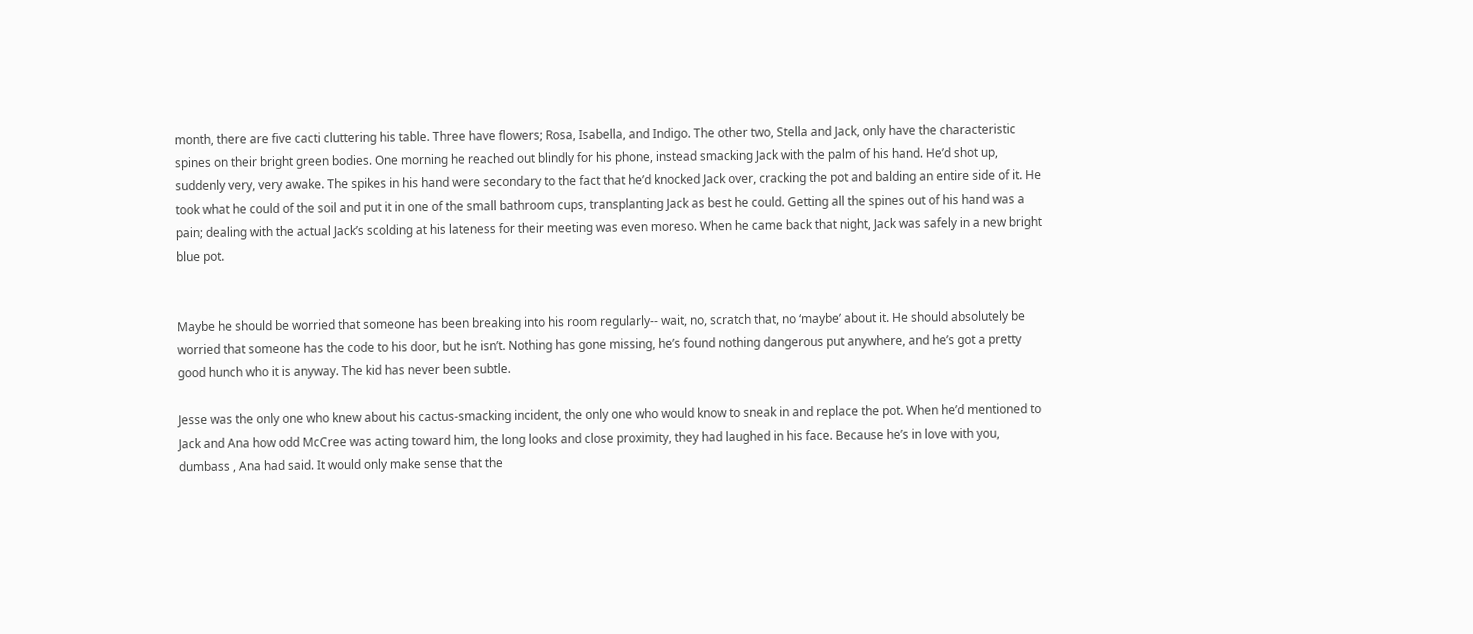month, there are five cacti cluttering his table. Three have flowers; Rosa, Isabella, and Indigo. The other two, Stella and Jack, only have the characteristic spines on their bright green bodies. One morning he reached out blindly for his phone, instead smacking Jack with the palm of his hand. He’d shot up, suddenly very, very awake. The spikes in his hand were secondary to the fact that he’d knocked Jack over, cracking the pot and balding an entire side of it. He took what he could of the soil and put it in one of the small bathroom cups, transplanting Jack as best he could. Getting all the spines out of his hand was a pain; dealing with the actual Jack’s scolding at his lateness for their meeting was even moreso. When he came back that night, Jack was safely in a new bright blue pot.


Maybe he should be worried that someone has been breaking into his room regularly-- wait, no, scratch that, no ‘maybe’ about it. He should absolutely be worried that someone has the code to his door, but he isn’t. Nothing has gone missing, he’s found nothing dangerous put anywhere, and he’s got a pretty good hunch who it is anyway. The kid has never been subtle.

Jesse was the only one who knew about his cactus-smacking incident, the only one who would know to sneak in and replace the pot. When he’d mentioned to Jack and Ana how odd McCree was acting toward him, the long looks and close proximity, they had laughed in his face. Because he’s in love with you, dumbass , Ana had said. It would only make sense that the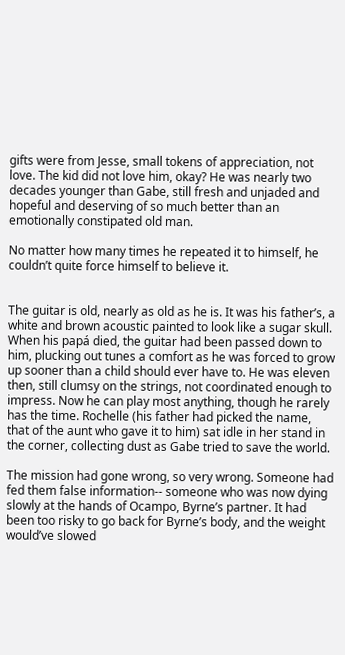gifts were from Jesse, small tokens of appreciation, not love. The kid did not love him, okay? He was nearly two decades younger than Gabe, still fresh and unjaded and hopeful and deserving of so much better than an emotionally constipated old man.

No matter how many times he repeated it to himself, he couldn’t quite force himself to believe it.


The guitar is old, nearly as old as he is. It was his father’s, a white and brown acoustic painted to look like a sugar skull. When his papá died, the guitar had been passed down to him, plucking out tunes a comfort as he was forced to grow up sooner than a child should ever have to. He was eleven then, still clumsy on the strings, not coordinated enough to impress. Now he can play most anything, though he rarely has the time. Rochelle (his father had picked the name, that of the aunt who gave it to him) sat idle in her stand in the corner, collecting dust as Gabe tried to save the world.

The mission had gone wrong, so very wrong. Someone had fed them false information-- someone who was now dying slowly at the hands of Ocampo, Byrne’s partner. It had been too risky to go back for Byrne’s body, and the weight would’ve slowed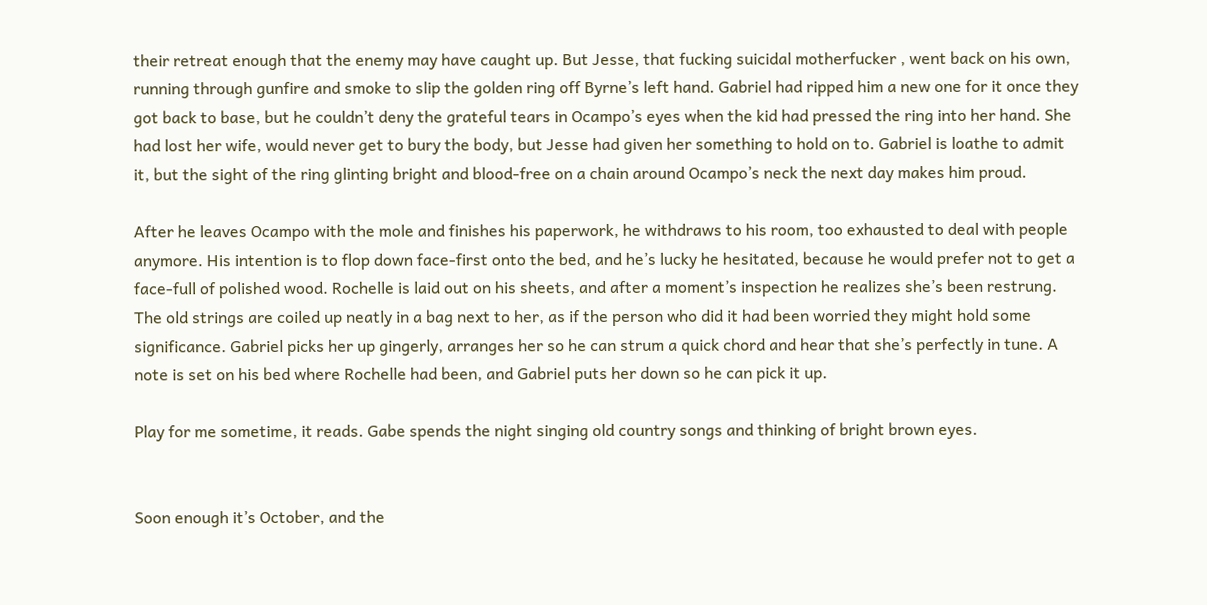their retreat enough that the enemy may have caught up. But Jesse, that fucking suicidal motherfucker , went back on his own, running through gunfire and smoke to slip the golden ring off Byrne’s left hand. Gabriel had ripped him a new one for it once they got back to base, but he couldn’t deny the grateful tears in Ocampo’s eyes when the kid had pressed the ring into her hand. She had lost her wife, would never get to bury the body, but Jesse had given her something to hold on to. Gabriel is loathe to admit it, but the sight of the ring glinting bright and blood-free on a chain around Ocampo’s neck the next day makes him proud.

After he leaves Ocampo with the mole and finishes his paperwork, he withdraws to his room, too exhausted to deal with people anymore. His intention is to flop down face-first onto the bed, and he’s lucky he hesitated, because he would prefer not to get a face-full of polished wood. Rochelle is laid out on his sheets, and after a moment’s inspection he realizes she’s been restrung. The old strings are coiled up neatly in a bag next to her, as if the person who did it had been worried they might hold some significance. Gabriel picks her up gingerly, arranges her so he can strum a quick chord and hear that she’s perfectly in tune. A note is set on his bed where Rochelle had been, and Gabriel puts her down so he can pick it up.

Play for me sometime, it reads. Gabe spends the night singing old country songs and thinking of bright brown eyes.


Soon enough it’s October, and the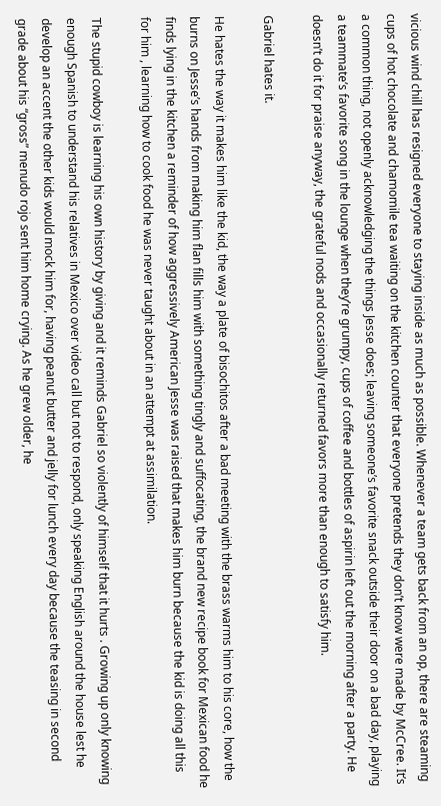vicious wind chill has resigned everyone to staying inside as much as possible. Whenever a team gets back from an op, there are steaming cups of hot chocolate and chamomile tea waiting on the kitchen counter that everyone pretends they don’t know were made by McCree. It’s a common thing, not openly acknowledging the things Jesse does; leaving someone’s favorite snack outside their door on a bad day, playing a teammate’s favorite song in the lounge when they’re grumpy, cups of coffee and bottles of aspirin left out the morning after a party. He doesn’t do it for praise anyway, the grateful nods and occasionally returned favors more than enough to satisfy him.

Gabriel hates it.

He hates the way it makes him like the kid, the way a plate of bisochitos after a bad meeting with the brass warms him to his core, how the burns on Jesse’s hands from making him flan fills him with something tingly and suffocating, the brand new recipe book for Mexican food he finds lying in the kitchen a reminder of how aggressively American Jesse was raised that makes him burn because the kid is doing all this for him , learning how to cook food he was never taught about in an attempt at assimilation.

The stupid cowboy is learning his own history by giving and it reminds Gabriel so violently of himself that it hurts . Growing up only knowing enough Spanish to understand his relatives in Mexico over video call but not to respond, only speaking English around the house lest he develop an accent the other kids would mock him for, having peanut butter and jelly for lunch every day because the teasing in second grade about his “gross” menudo rojo sent him home crying. As he grew older, he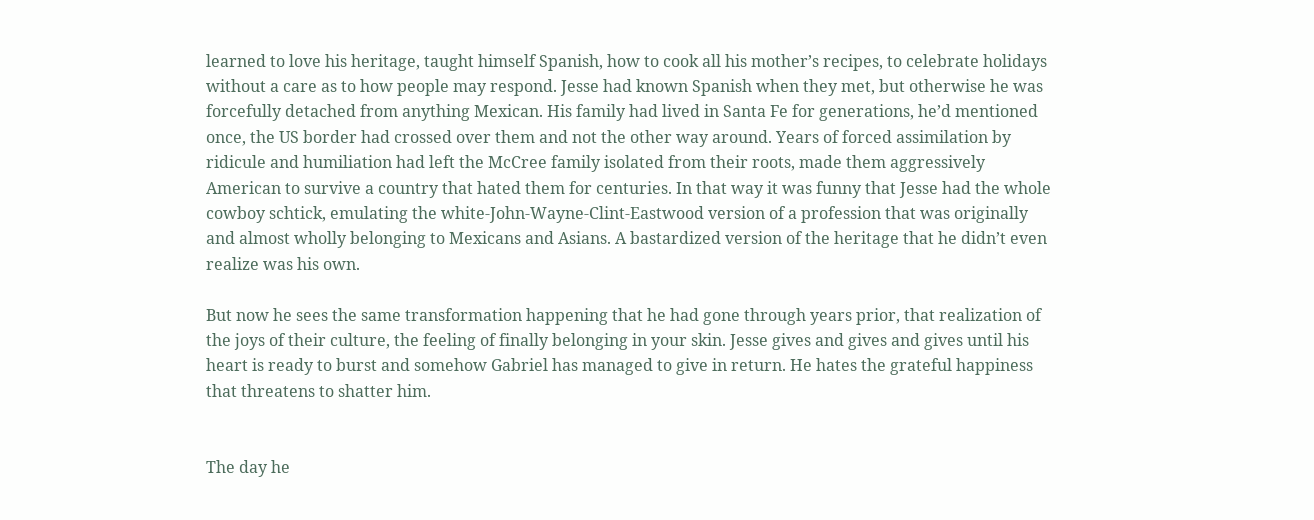learned to love his heritage, taught himself Spanish, how to cook all his mother’s recipes, to celebrate holidays without a care as to how people may respond. Jesse had known Spanish when they met, but otherwise he was forcefully detached from anything Mexican. His family had lived in Santa Fe for generations, he’d mentioned once, the US border had crossed over them and not the other way around. Years of forced assimilation by ridicule and humiliation had left the McCree family isolated from their roots, made them aggressively American to survive a country that hated them for centuries. In that way it was funny that Jesse had the whole cowboy schtick, emulating the white-John-Wayne-Clint-Eastwood version of a profession that was originally and almost wholly belonging to Mexicans and Asians. A bastardized version of the heritage that he didn’t even realize was his own.

But now he sees the same transformation happening that he had gone through years prior, that realization of the joys of their culture, the feeling of finally belonging in your skin. Jesse gives and gives and gives until his heart is ready to burst and somehow Gabriel has managed to give in return. He hates the grateful happiness that threatens to shatter him.


The day he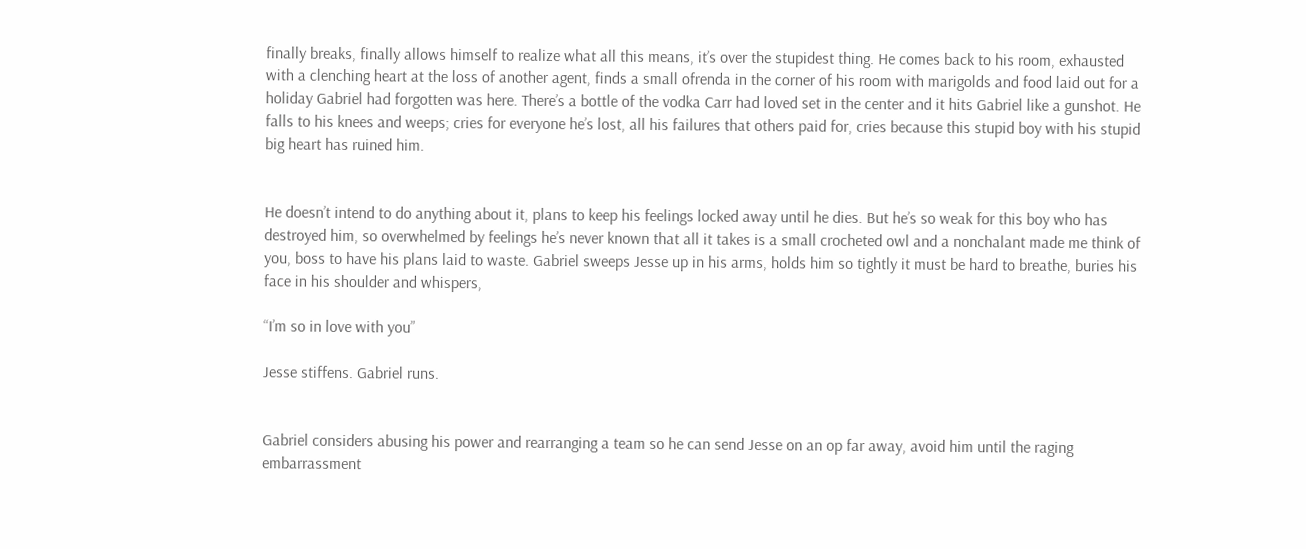finally breaks, finally allows himself to realize what all this means, it’s over the stupidest thing. He comes back to his room, exhausted with a clenching heart at the loss of another agent, finds a small ofrenda in the corner of his room with marigolds and food laid out for a holiday Gabriel had forgotten was here. There’s a bottle of the vodka Carr had loved set in the center and it hits Gabriel like a gunshot. He falls to his knees and weeps; cries for everyone he’s lost, all his failures that others paid for, cries because this stupid boy with his stupid big heart has ruined him.


He doesn’t intend to do anything about it, plans to keep his feelings locked away until he dies. But he’s so weak for this boy who has destroyed him, so overwhelmed by feelings he’s never known that all it takes is a small crocheted owl and a nonchalant made me think of you, boss to have his plans laid to waste. Gabriel sweeps Jesse up in his arms, holds him so tightly it must be hard to breathe, buries his face in his shoulder and whispers,

“I’m so in love with you”

Jesse stiffens. Gabriel runs.


Gabriel considers abusing his power and rearranging a team so he can send Jesse on an op far away, avoid him until the raging embarrassment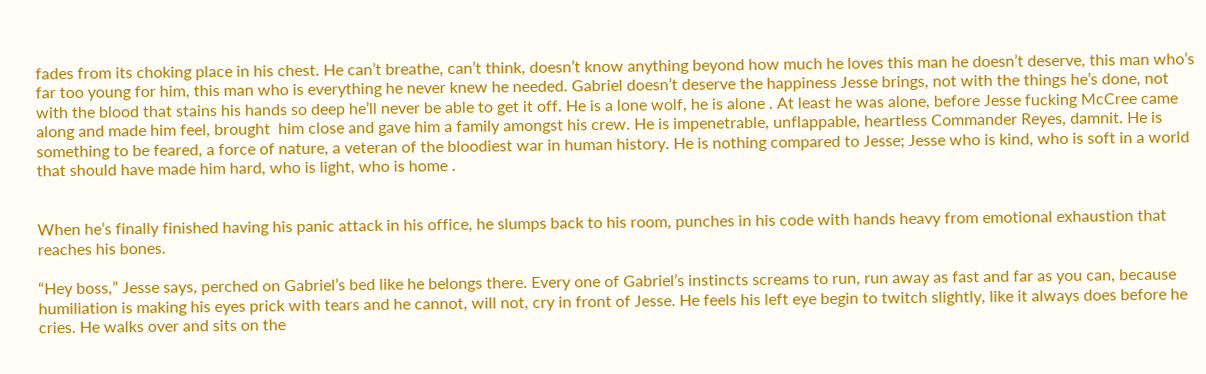fades from its choking place in his chest. He can’t breathe, can’t think, doesn’t know anything beyond how much he loves this man he doesn’t deserve, this man who’s far too young for him, this man who is everything he never knew he needed. Gabriel doesn’t deserve the happiness Jesse brings, not with the things he’s done, not with the blood that stains his hands so deep he’ll never be able to get it off. He is a lone wolf, he is alone . At least he was alone, before Jesse fucking McCree came along and made him feel, brought  him close and gave him a family amongst his crew. He is impenetrable, unflappable, heartless Commander Reyes, damnit. He is something to be feared, a force of nature, a veteran of the bloodiest war in human history. He is nothing compared to Jesse; Jesse who is kind, who is soft in a world that should have made him hard, who is light, who is home .


When he’s finally finished having his panic attack in his office, he slumps back to his room, punches in his code with hands heavy from emotional exhaustion that reaches his bones.

“Hey boss,” Jesse says, perched on Gabriel’s bed like he belongs there. Every one of Gabriel’s instincts screams to run, run away as fast and far as you can, because humiliation is making his eyes prick with tears and he cannot, will not, cry in front of Jesse. He feels his left eye begin to twitch slightly, like it always does before he cries. He walks over and sits on the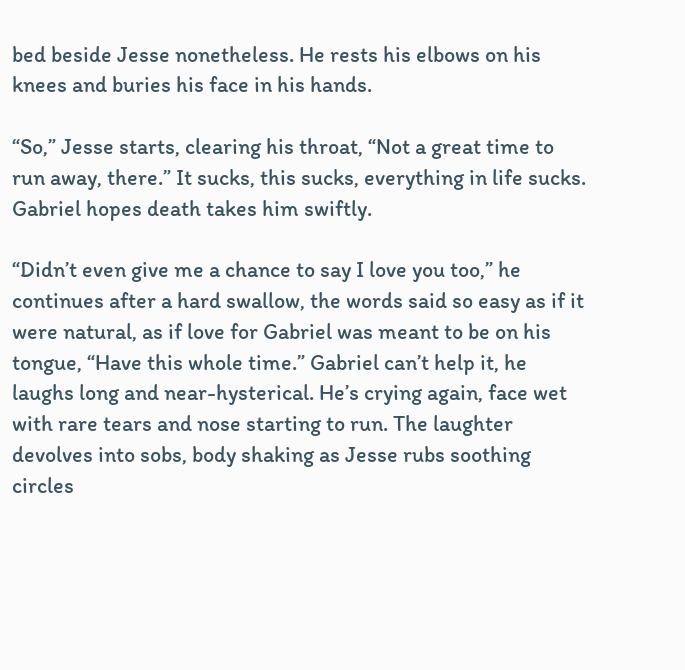bed beside Jesse nonetheless. He rests his elbows on his knees and buries his face in his hands.

“So,” Jesse starts, clearing his throat, “Not a great time to run away, there.” It sucks, this sucks, everything in life sucks. Gabriel hopes death takes him swiftly.

“Didn’t even give me a chance to say I love you too,” he continues after a hard swallow, the words said so easy as if it were natural, as if love for Gabriel was meant to be on his tongue, “Have this whole time.” Gabriel can’t help it, he laughs long and near-hysterical. He’s crying again, face wet with rare tears and nose starting to run. The laughter devolves into sobs, body shaking as Jesse rubs soothing circles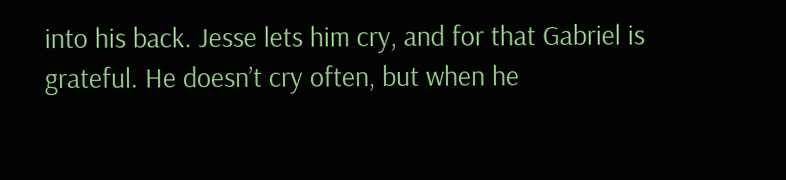into his back. Jesse lets him cry, and for that Gabriel is grateful. He doesn’t cry often, but when he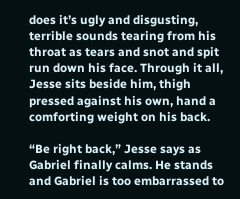does it’s ugly and disgusting, terrible sounds tearing from his throat as tears and snot and spit run down his face. Through it all, Jesse sits beside him, thigh pressed against his own, hand a comforting weight on his back.

“Be right back,” Jesse says as Gabriel finally calms. He stands and Gabriel is too embarrassed to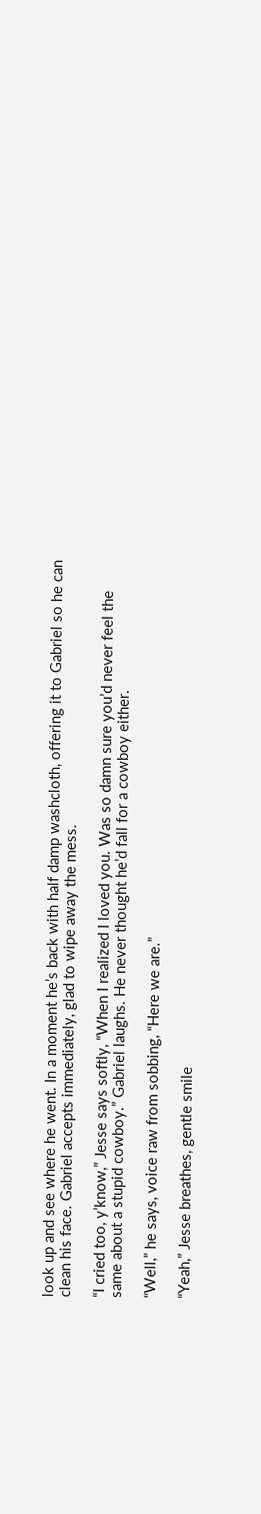look up and see where he went. In a moment he’s back with half damp washcloth, offering it to Gabriel so he can clean his face. Gabriel accepts immediately, glad to wipe away the mess.

“I cried too, y’know,” Jesse says softly, “When I realized I loved you. Was so damn sure you’d never feel the same about a stupid cowboy.” Gabriel laughs. He never thought he’d fall for a cowboy either.

“Well,” he says, voice raw from sobbing, “Here we are.”

“Yeah,” Jesse breathes, gentle smile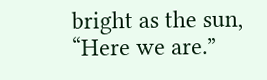bright as the sun, “Here we are.”